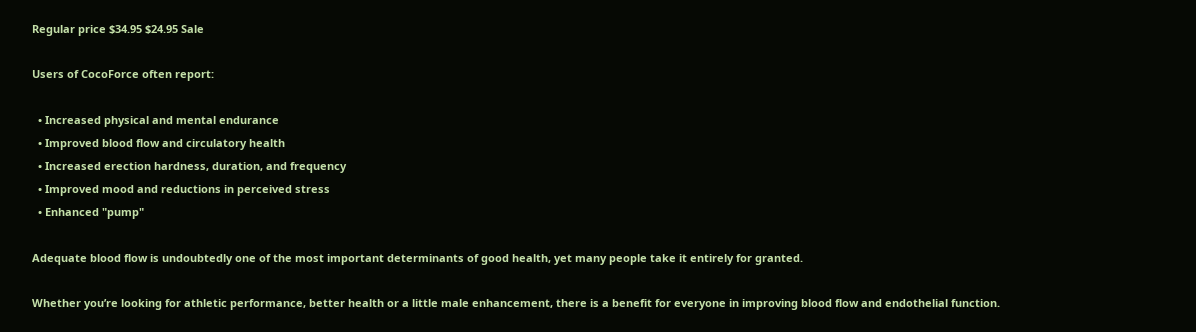Regular price $34.95 $24.95 Sale

Users of CocoForce often report:

  • Increased physical and mental endurance
  • Improved blood flow and circulatory health
  • Increased erection hardness, duration, and frequency
  • Improved mood and reductions in perceived stress
  • Enhanced "pump"

Adequate blood flow is undoubtedly one of the most important determinants of good health, yet many people take it entirely for granted.

Whether you’re looking for athletic performance, better health or a little male enhancement, there is a benefit for everyone in improving blood flow and endothelial function.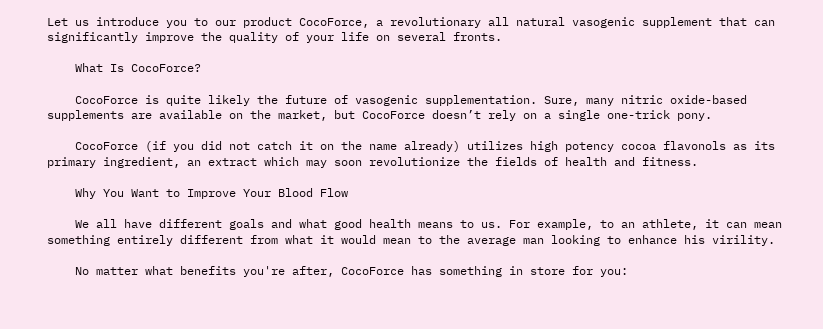Let us introduce you to our product CocoForce, a revolutionary all natural vasogenic supplement that can significantly improve the quality of your life on several fronts.

    What Is CocoForce?

    CocoForce is quite likely the future of vasogenic supplementation. Sure, many nitric oxide-based supplements are available on the market, but CocoForce doesn’t rely on a single one-trick pony.

    CocoForce (if you did not catch it on the name already) utilizes high potency cocoa flavonols as its primary ingredient, an extract which may soon revolutionize the fields of health and fitness.

    Why You Want to Improve Your Blood Flow

    We all have different goals and what good health means to us. For example, to an athlete, it can mean something entirely different from what it would mean to the average man looking to enhance his virility.

    No matter what benefits you're after, CocoForce has something in store for you: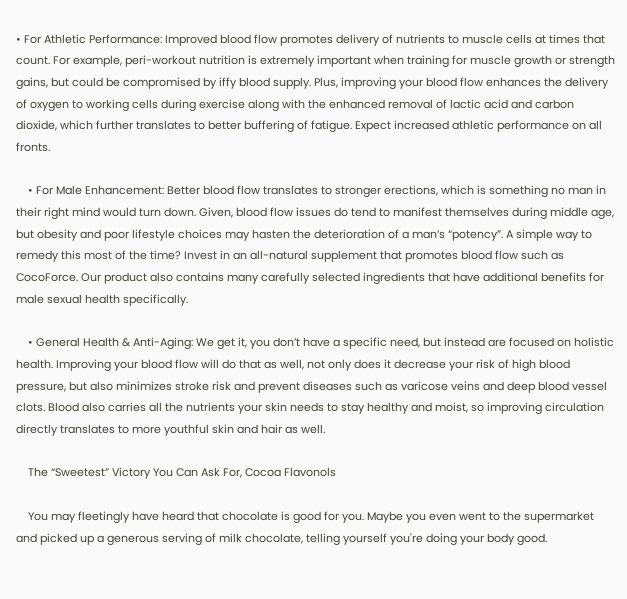• For Athletic Performance: Improved blood flow promotes delivery of nutrients to muscle cells at times that count. For example, peri-workout nutrition is extremely important when training for muscle growth or strength gains, but could be compromised by iffy blood supply. Plus, improving your blood flow enhances the delivery of oxygen to working cells during exercise along with the enhanced removal of lactic acid and carbon dioxide, which further translates to better buffering of fatigue. Expect increased athletic performance on all fronts.

    • For Male Enhancement: Better blood flow translates to stronger erections, which is something no man in their right mind would turn down. Given, blood flow issues do tend to manifest themselves during middle age, but obesity and poor lifestyle choices may hasten the deterioration of a man’s “potency”. A simple way to remedy this most of the time? Invest in an all-natural supplement that promotes blood flow such as CocoForce. Our product also contains many carefully selected ingredients that have additional benefits for male sexual health specifically.

    • General Health & Anti-Aging: We get it, you don’t have a specific need, but instead are focused on holistic health. Improving your blood flow will do that as well, not only does it decrease your risk of high blood pressure, but also minimizes stroke risk and prevent diseases such as varicose veins and deep blood vessel clots. Blood also carries all the nutrients your skin needs to stay healthy and moist, so improving circulation directly translates to more youthful skin and hair as well.

    The “Sweetest” Victory You Can Ask For, Cocoa Flavonols

    You may fleetingly have heard that chocolate is good for you. Maybe you even went to the supermarket and picked up a generous serving of milk chocolate, telling yourself you're doing your body good.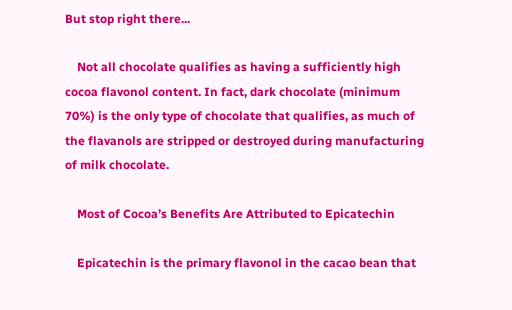But stop right there...

    Not all chocolate qualifies as having a sufficiently high cocoa flavonol content. In fact, dark chocolate (minimum 70%) is the only type of chocolate that qualifies, as much of the flavanols are stripped or destroyed during manufacturing of milk chocolate.

    Most of Cocoa’s Benefits Are Attributed to Epicatechin

    Epicatechin is the primary flavonol in the cacao bean that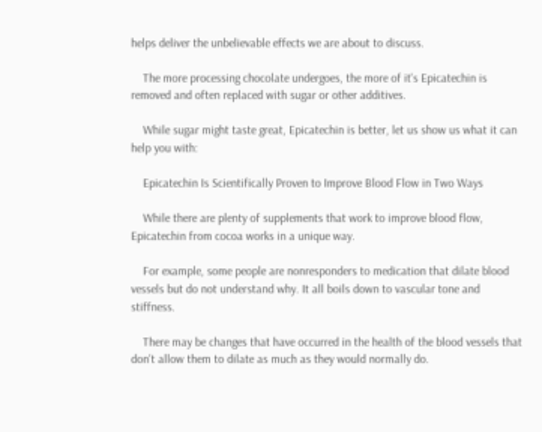helps deliver the unbelievable effects we are about to discuss.

    The more processing chocolate undergoes, the more of it's Epicatechin is removed and often replaced with sugar or other additives.

    While sugar might taste great, Epicatechin is better, let us show us what it can help you with:

    Epicatechin Is Scientifically Proven to Improve Blood Flow in Two Ways

    While there are plenty of supplements that work to improve blood flow, Epicatechin from cocoa works in a unique way.

    For example, some people are nonresponders to medication that dilate blood vessels but do not understand why. It all boils down to vascular tone and stiffness.

    There may be changes that have occurred in the health of the blood vessels that don't allow them to dilate as much as they would normally do.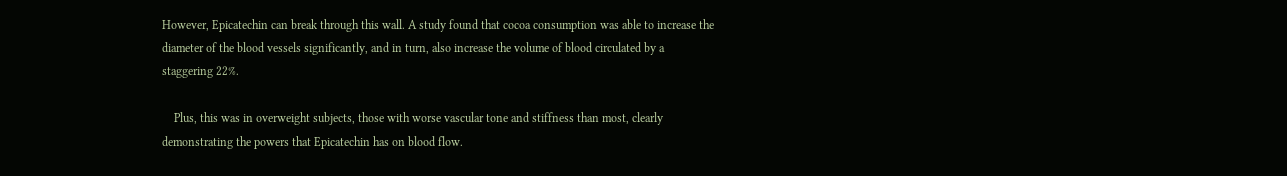However, Epicatechin can break through this wall. A study found that cocoa consumption was able to increase the diameter of the blood vessels significantly, and in turn, also increase the volume of blood circulated by a staggering 22%.

    Plus, this was in overweight subjects, those with worse vascular tone and stiffness than most, clearly demonstrating the powers that Epicatechin has on blood flow.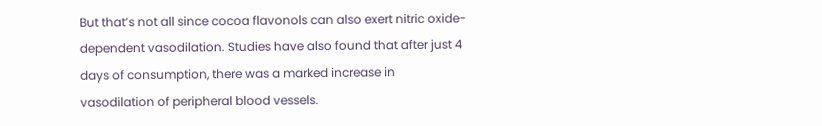But that’s not all since cocoa flavonols can also exert nitric oxide-dependent vasodilation. Studies have also found that after just 4 days of consumption, there was a marked increase in vasodilation of peripheral blood vessels.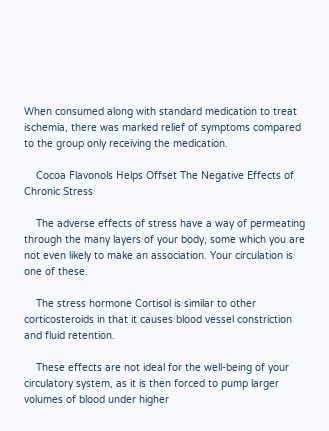When consumed along with standard medication to treat ischemia, there was marked relief of symptoms compared to the group only receiving the medication.

    Cocoa Flavonols Helps Offset The Negative Effects of Chronic Stress

    The adverse effects of stress have a way of permeating through the many layers of your body, some which you are not even likely to make an association. Your circulation is one of these.

    The stress hormone Cortisol is similar to other corticosteroids in that it causes blood vessel constriction and fluid retention.

    These effects are not ideal for the well-being of your circulatory system, as it is then forced to pump larger volumes of blood under higher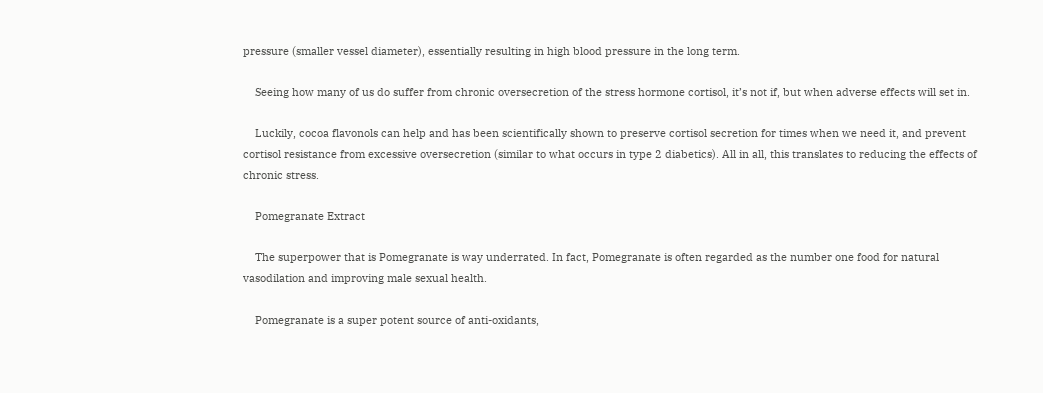pressure (smaller vessel diameter), essentially resulting in high blood pressure in the long term.

    Seeing how many of us do suffer from chronic oversecretion of the stress hormone cortisol, it’s not if, but when adverse effects will set in.

    Luckily, cocoa flavonols can help and has been scientifically shown to preserve cortisol secretion for times when we need it, and prevent cortisol resistance from excessive oversecretion (similar to what occurs in type 2 diabetics). All in all, this translates to reducing the effects of chronic stress.

    Pomegranate Extract

    The superpower that is Pomegranate is way underrated. In fact, Pomegranate is often regarded as the number one food for natural vasodilation and improving male sexual health.

    Pomegranate is a super potent source of anti-oxidants,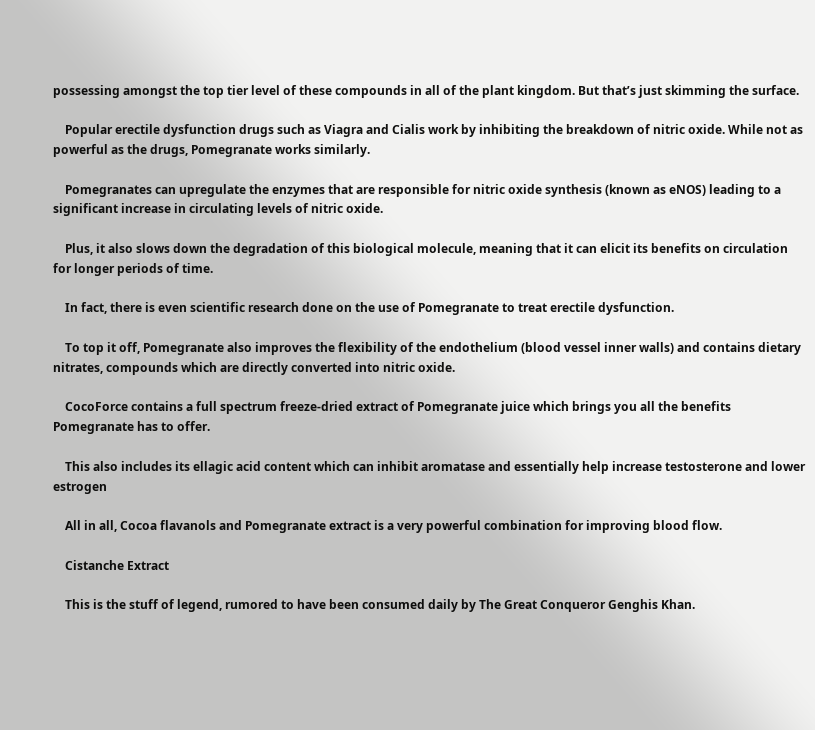possessing amongst the top tier level of these compounds in all of the plant kingdom. But that’s just skimming the surface.

    Popular erectile dysfunction drugs such as Viagra and Cialis work by inhibiting the breakdown of nitric oxide. While not as powerful as the drugs, Pomegranate works similarly.

    Pomegranates can upregulate the enzymes that are responsible for nitric oxide synthesis (known as eNOS) leading to a significant increase in circulating levels of nitric oxide.

    Plus, it also slows down the degradation of this biological molecule, meaning that it can elicit its benefits on circulation for longer periods of time.

    In fact, there is even scientific research done on the use of Pomegranate to treat erectile dysfunction.

    To top it off, Pomegranate also improves the flexibility of the endothelium (blood vessel inner walls) and contains dietary nitrates, compounds which are directly converted into nitric oxide.

    CocoForce contains a full spectrum freeze-dried extract of Pomegranate juice which brings you all the benefits Pomegranate has to offer.

    This also includes its ellagic acid content which can inhibit aromatase and essentially help increase testosterone and lower estrogen

    All in all, Cocoa flavanols and Pomegranate extract is a very powerful combination for improving blood flow.

    Cistanche Extract

    This is the stuff of legend, rumored to have been consumed daily by The Great Conqueror Genghis Khan.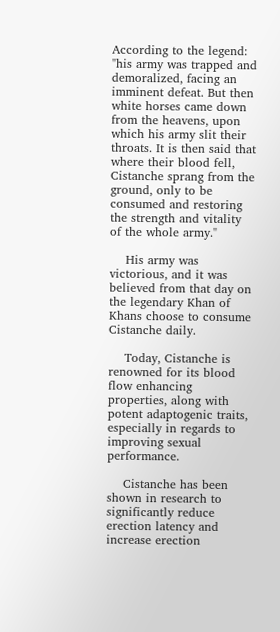According to the legend: "his army was trapped and demoralized, facing an imminent defeat. But then white horses came down from the heavens, upon which his army slit their throats. It is then said that where their blood fell, Cistanche sprang from the ground, only to be consumed and restoring the strength and vitality of the whole army."

    His army was victorious, and it was believed from that day on the legendary Khan of Khans choose to consume Cistanche daily.

    Today, Cistanche is renowned for its blood flow enhancing properties, along with potent adaptogenic traits, especially in regards to improving sexual performance.

    Cistanche has been shown in research to significantly reduce erection latency and increase erection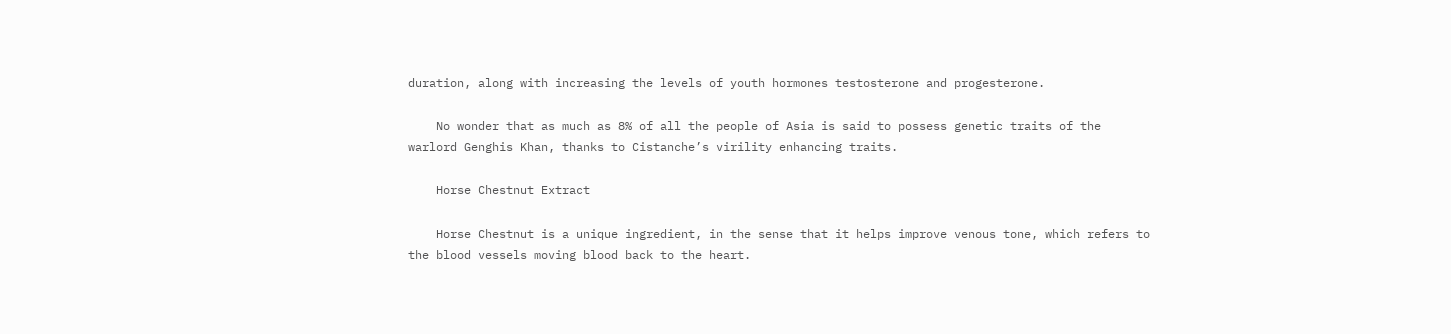duration, along with increasing the levels of youth hormones testosterone and progesterone.

    No wonder that as much as 8% of all the people of Asia is said to possess genetic traits of the warlord Genghis Khan, thanks to Cistanche’s virility enhancing traits.

    Horse Chestnut Extract

    Horse Chestnut is a unique ingredient, in the sense that it helps improve venous tone, which refers to the blood vessels moving blood back to the heart.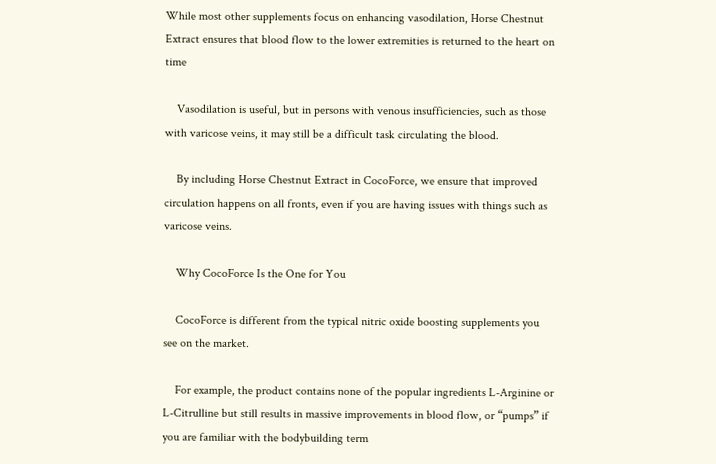While most other supplements focus on enhancing vasodilation, Horse Chestnut Extract ensures that blood flow to the lower extremities is returned to the heart on time

    Vasodilation is useful, but in persons with venous insufficiencies, such as those with varicose veins, it may still be a difficult task circulating the blood.

    By including Horse Chestnut Extract in CocoForce, we ensure that improved circulation happens on all fronts, even if you are having issues with things such as varicose veins.

    Why CocoForce Is the One for You

    CocoForce is different from the typical nitric oxide boosting supplements you see on the market.

    For example, the product contains none of the popular ingredients L-Arginine or L-Citrulline but still results in massive improvements in blood flow, or “pumps” if you are familiar with the bodybuilding term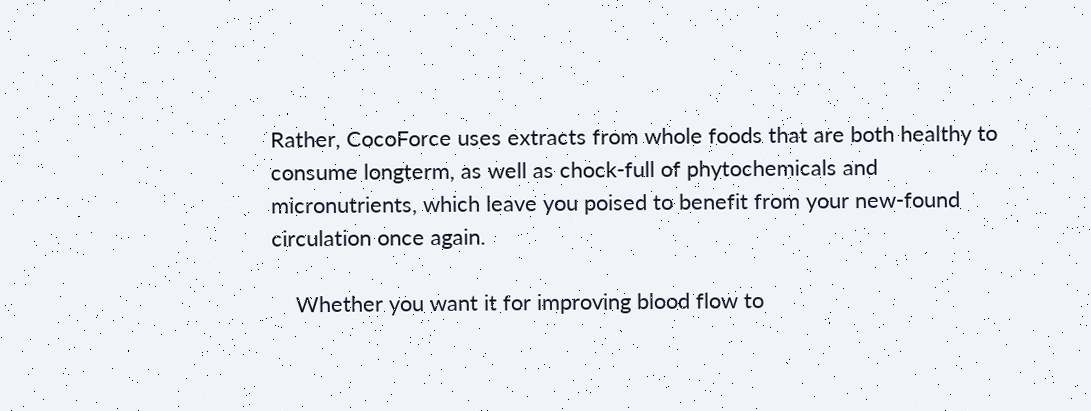Rather, CocoForce uses extracts from whole foods that are both healthy to consume longterm, as well as chock-full of phytochemicals and micronutrients, which leave you poised to benefit from your new-found circulation once again.

    Whether you want it for improving blood flow to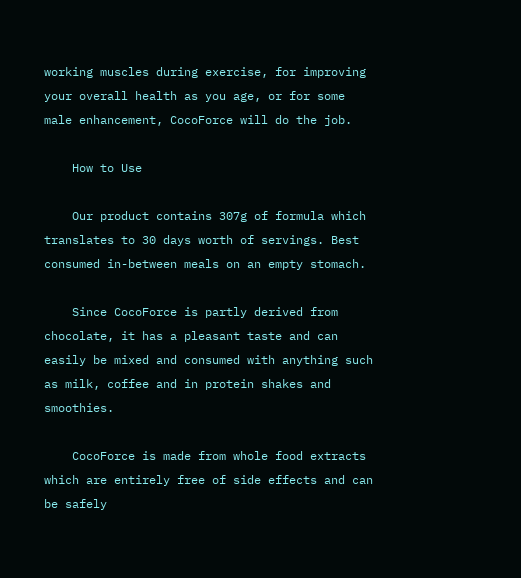working muscles during exercise, for improving your overall health as you age, or for some male enhancement, CocoForce will do the job.

    How to Use

    Our product contains 307g of formula which translates to 30 days worth of servings. Best consumed in-between meals on an empty stomach.

    Since CocoForce is partly derived from chocolate, it has a pleasant taste and can easily be mixed and consumed with anything such as milk, coffee and in protein shakes and smoothies.

    CocoForce is made from whole food extracts which are entirely free of side effects and can be safely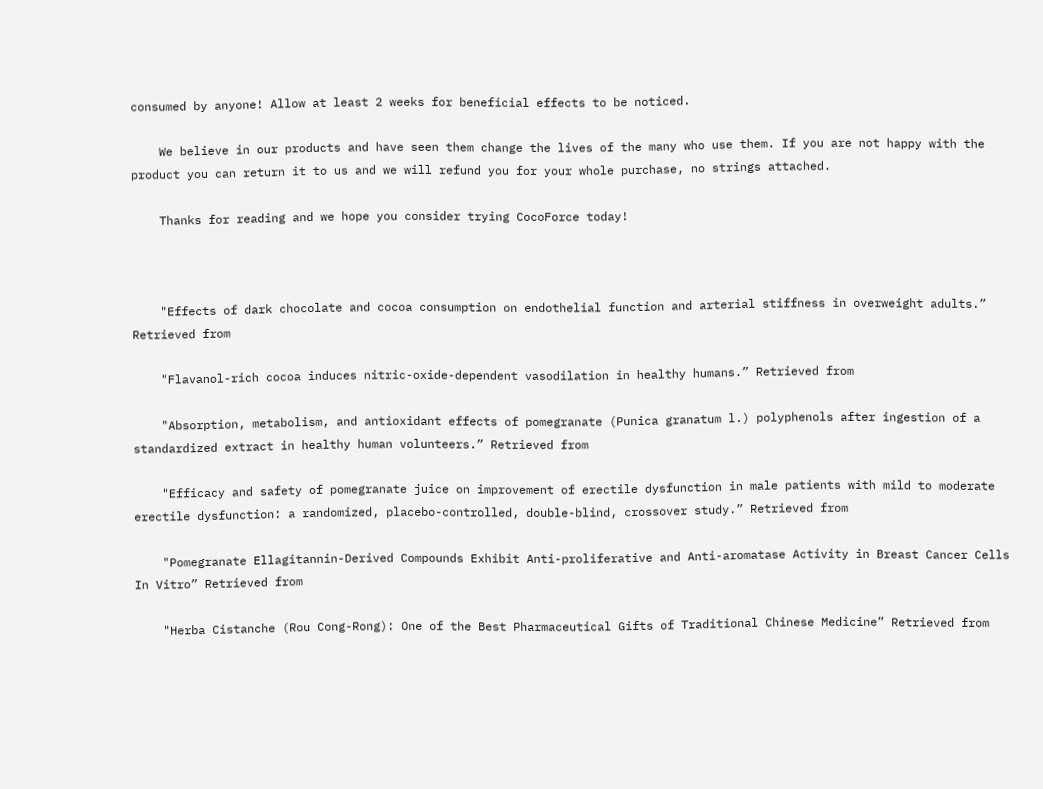consumed by anyone! Allow at least 2 weeks for beneficial effects to be noticed.

    We believe in our products and have seen them change the lives of the many who use them. If you are not happy with the product you can return it to us and we will refund you for your whole purchase, no strings attached.

    Thanks for reading and we hope you consider trying CocoForce today!



    "Effects of dark chocolate and cocoa consumption on endothelial function and arterial stiffness in overweight adults.” Retrieved from

    "Flavanol-rich cocoa induces nitric-oxide-dependent vasodilation in healthy humans.” Retrieved from

    "Absorption, metabolism, and antioxidant effects of pomegranate (Punica granatum l.) polyphenols after ingestion of a standardized extract in healthy human volunteers.” Retrieved from

    "Efficacy and safety of pomegranate juice on improvement of erectile dysfunction in male patients with mild to moderate erectile dysfunction: a randomized, placebo-controlled, double-blind, crossover study.” Retrieved from

    "Pomegranate Ellagitannin-Derived Compounds Exhibit Anti-proliferative and Anti-aromatase Activity in Breast Cancer Cells In Vitro” Retrieved from

    "Herba Cistanche (Rou Cong-Rong): One of the Best Pharmaceutical Gifts of Traditional Chinese Medicine” Retrieved from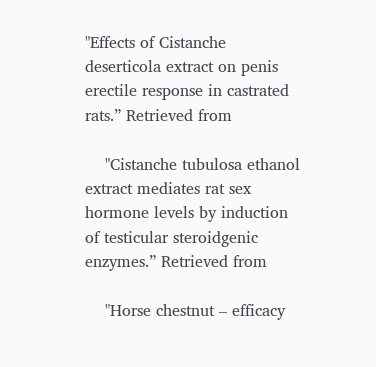"Effects of Cistanche deserticola extract on penis erectile response in castrated rats.” Retrieved from

    "Cistanche tubulosa ethanol extract mediates rat sex hormone levels by induction of testicular steroidgenic enzymes.” Retrieved from

    "Horse chestnut – efficacy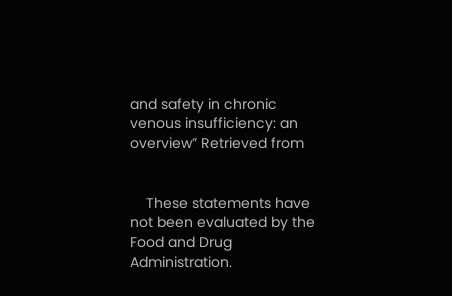and safety in chronic venous insufficiency: an overview” Retrieved from


    These statements have not been evaluated by the Food and Drug Administration.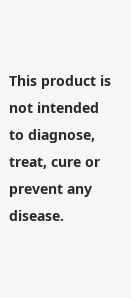This product is not intended to diagnose, treat, cure or prevent any disease.